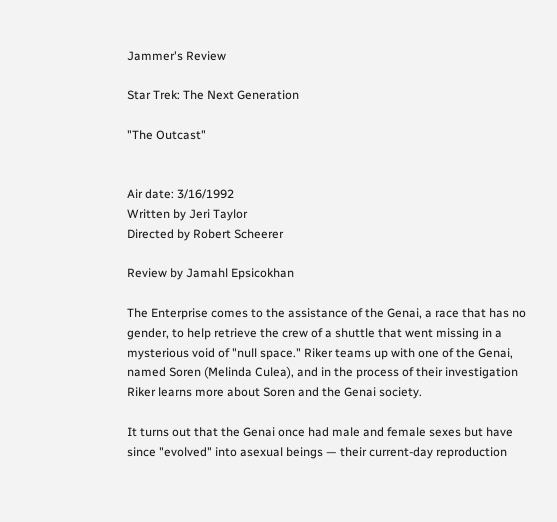Jammer's Review

Star Trek: The Next Generation

"The Outcast"


Air date: 3/16/1992
Written by Jeri Taylor
Directed by Robert Scheerer

Review by Jamahl Epsicokhan

The Enterprise comes to the assistance of the Genai, a race that has no gender, to help retrieve the crew of a shuttle that went missing in a mysterious void of "null space." Riker teams up with one of the Genai, named Soren (Melinda Culea), and in the process of their investigation Riker learns more about Soren and the Genai society.

It turns out that the Genai once had male and female sexes but have since "evolved" into asexual beings — their current-day reproduction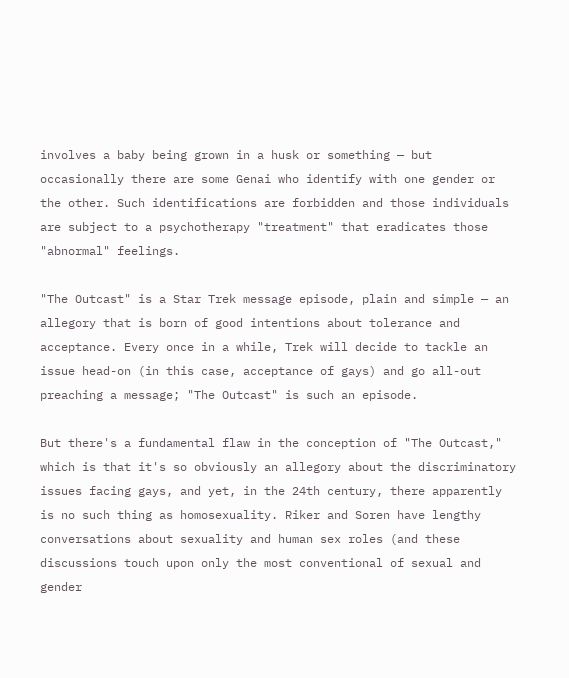involves a baby being grown in a husk or something — but occasionally there are some Genai who identify with one gender or the other. Such identifications are forbidden and those individuals are subject to a psychotherapy "treatment" that eradicates those "abnormal" feelings.

"The Outcast" is a Star Trek message episode, plain and simple — an allegory that is born of good intentions about tolerance and acceptance. Every once in a while, Trek will decide to tackle an issue head-on (in this case, acceptance of gays) and go all-out preaching a message; "The Outcast" is such an episode.

But there's a fundamental flaw in the conception of "The Outcast," which is that it's so obviously an allegory about the discriminatory issues facing gays, and yet, in the 24th century, there apparently is no such thing as homosexuality. Riker and Soren have lengthy conversations about sexuality and human sex roles (and these discussions touch upon only the most conventional of sexual and gender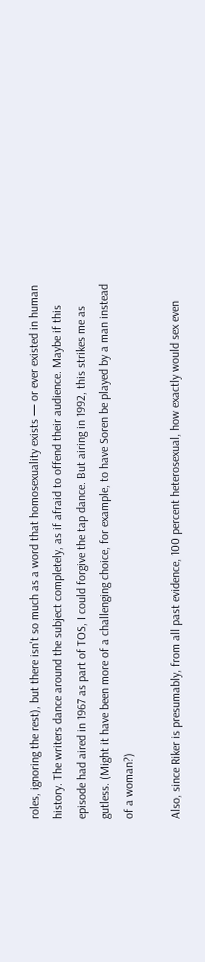roles, ignoring the rest), but there isn't so much as a word that homosexuality exists — or ever existed in human history. The writers dance around the subject completely, as if afraid to offend their audience. Maybe if this episode had aired in 1967 as part of TOS, I could forgive the tap dance. But airing in 1992, this strikes me as gutless. (Might it have been more of a challenging choice, for example, to have Soren be played by a man instead of a woman?)

Also, since Riker is presumably, from all past evidence, 100 percent heterosexual, how exactly would sex even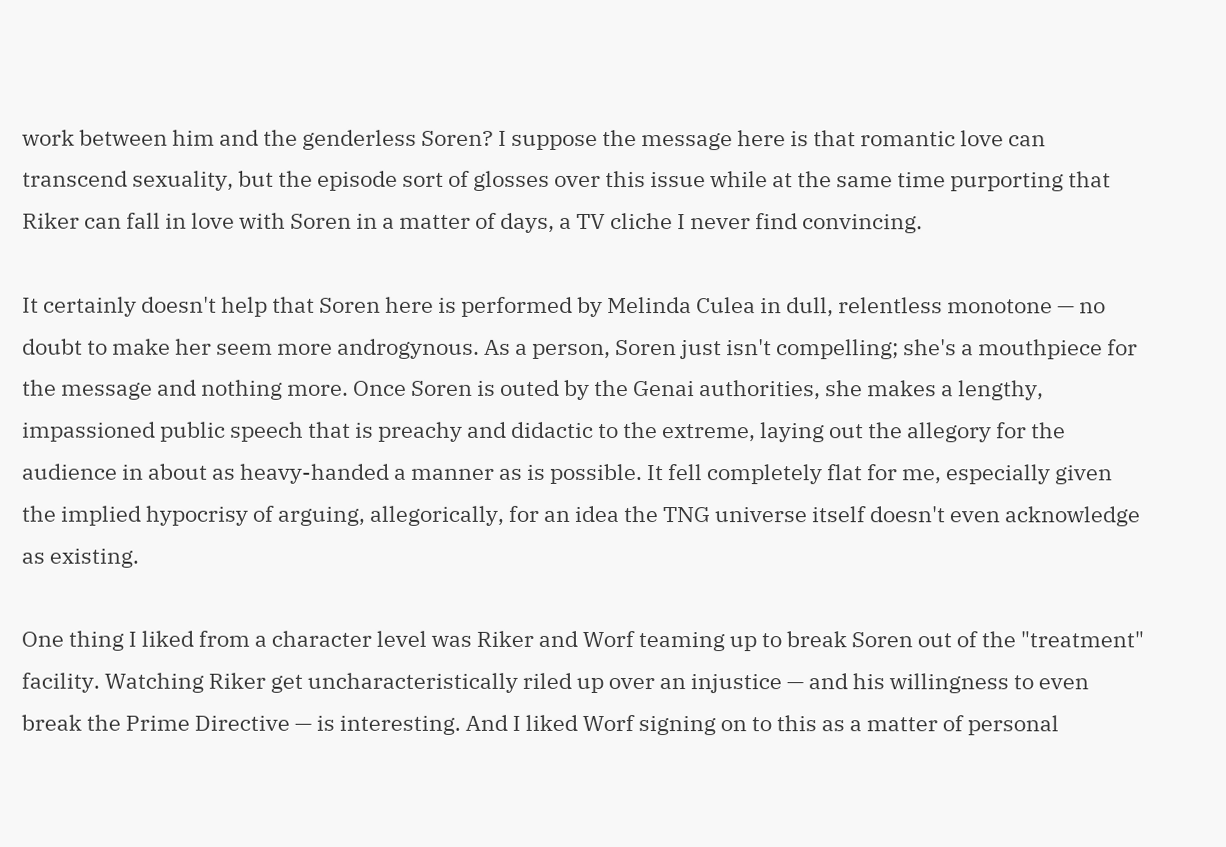work between him and the genderless Soren? I suppose the message here is that romantic love can transcend sexuality, but the episode sort of glosses over this issue while at the same time purporting that Riker can fall in love with Soren in a matter of days, a TV cliche I never find convincing.

It certainly doesn't help that Soren here is performed by Melinda Culea in dull, relentless monotone — no doubt to make her seem more androgynous. As a person, Soren just isn't compelling; she's a mouthpiece for the message and nothing more. Once Soren is outed by the Genai authorities, she makes a lengthy, impassioned public speech that is preachy and didactic to the extreme, laying out the allegory for the audience in about as heavy-handed a manner as is possible. It fell completely flat for me, especially given the implied hypocrisy of arguing, allegorically, for an idea the TNG universe itself doesn't even acknowledge as existing.

One thing I liked from a character level was Riker and Worf teaming up to break Soren out of the "treatment" facility. Watching Riker get uncharacteristically riled up over an injustice — and his willingness to even break the Prime Directive — is interesting. And I liked Worf signing on to this as a matter of personal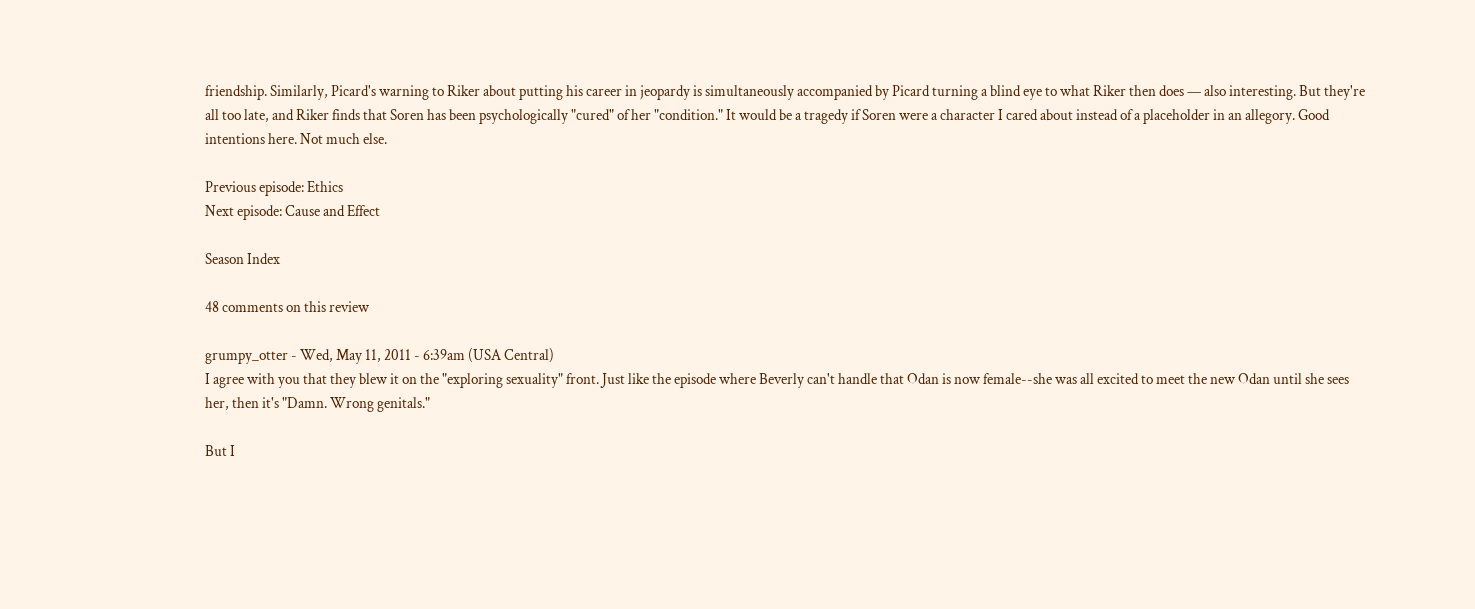friendship. Similarly, Picard's warning to Riker about putting his career in jeopardy is simultaneously accompanied by Picard turning a blind eye to what Riker then does — also interesting. But they're all too late, and Riker finds that Soren has been psychologically "cured" of her "condition." It would be a tragedy if Soren were a character I cared about instead of a placeholder in an allegory. Good intentions here. Not much else.

Previous episode: Ethics
Next episode: Cause and Effect

Season Index

48 comments on this review

grumpy_otter - Wed, May 11, 2011 - 6:39am (USA Central)
I agree with you that they blew it on the "exploring sexuality" front. Just like the episode where Beverly can't handle that Odan is now female--she was all excited to meet the new Odan until she sees her, then it's "Damn. Wrong genitals."

But I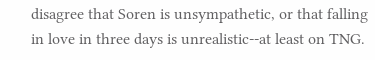disagree that Soren is unsympathetic, or that falling in love in three days is unrealistic--at least on TNG.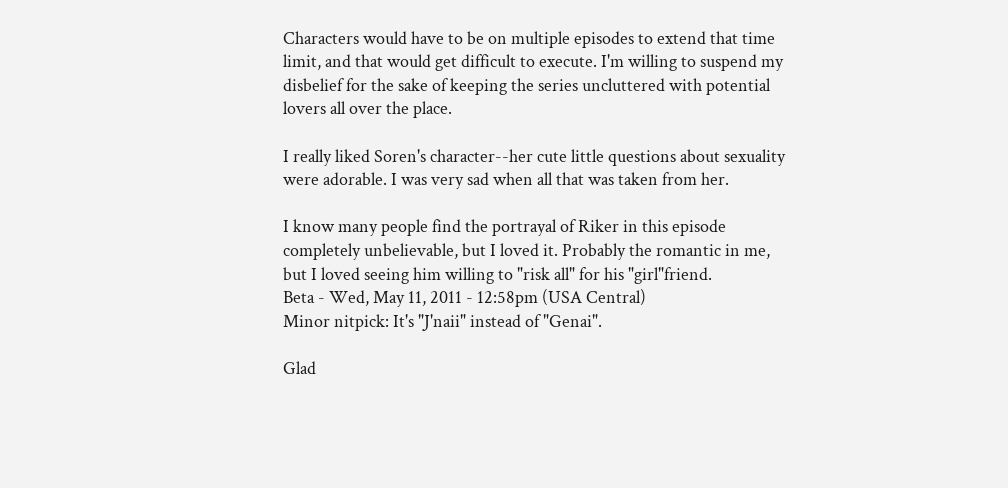Characters would have to be on multiple episodes to extend that time limit, and that would get difficult to execute. I'm willing to suspend my disbelief for the sake of keeping the series uncluttered with potential lovers all over the place.

I really liked Soren's character--her cute little questions about sexuality were adorable. I was very sad when all that was taken from her.

I know many people find the portrayal of Riker in this episode completely unbelievable, but I loved it. Probably the romantic in me, but I loved seeing him willing to "risk all" for his "girl"friend.
Beta - Wed, May 11, 2011 - 12:58pm (USA Central)
Minor nitpick: It's "J'naii" instead of "Genai".

Glad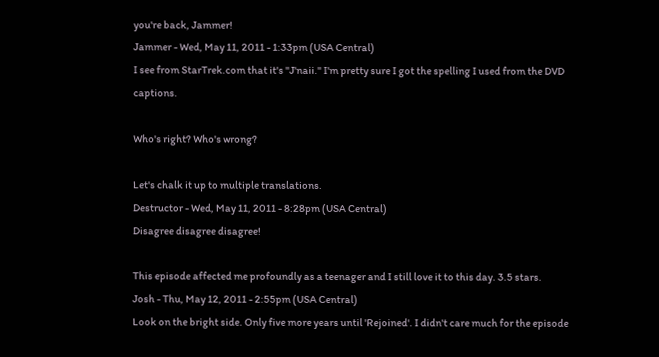you're back, Jammer!
Jammer - Wed, May 11, 2011 - 1:33pm (USA Central)
I see from StarTrek.com that it's "J'naii." I'm pretty sure I got the spelling I used from the DVD captions.

Who's right? Who's wrong?

Let's chalk it up to multiple translations.
Destructor - Wed, May 11, 2011 - 8:28pm (USA Central)
Disagree disagree disagree!

This episode affected me profoundly as a teenager and I still love it to this day. 3.5 stars.
Josh - Thu, May 12, 2011 - 2:55pm (USA Central)
Look on the bright side. Only five more years until 'Rejoined'. I didn't care much for the episode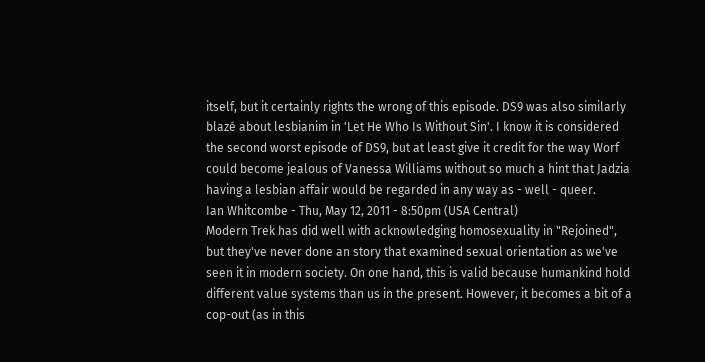itself, but it certainly rights the wrong of this episode. DS9 was also similarly blazé about lesbianim in 'Let He Who Is Without Sin'. I know it is considered the second worst episode of DS9, but at least give it credit for the way Worf could become jealous of Vanessa Williams without so much a hint that Jadzia having a lesbian affair would be regarded in any way as - well - queer.
Ian Whitcombe - Thu, May 12, 2011 - 8:50pm (USA Central)
Modern Trek has did well with acknowledging homosexuality in "Rejoined", but they've never done an story that examined sexual orientation as we've seen it in modern society. On one hand, this is valid because humankind hold different value systems than us in the present. However, it becomes a bit of a cop-out (as in this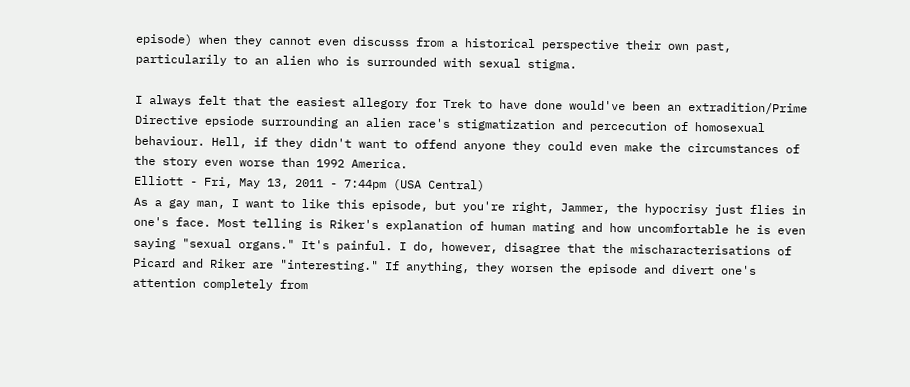episode) when they cannot even discusss from a historical perspective their own past, particularily to an alien who is surrounded with sexual stigma.

I always felt that the easiest allegory for Trek to have done would've been an extradition/Prime Directive epsiode surrounding an alien race's stigmatization and percecution of homosexual behaviour. Hell, if they didn't want to offend anyone they could even make the circumstances of the story even worse than 1992 America.
Elliott - Fri, May 13, 2011 - 7:44pm (USA Central)
As a gay man, I want to like this episode, but you're right, Jammer, the hypocrisy just flies in one's face. Most telling is Riker's explanation of human mating and how uncomfortable he is even saying "sexual organs." It's painful. I do, however, disagree that the mischaracterisations of Picard and Riker are "interesting." If anything, they worsen the episode and divert one's attention completely from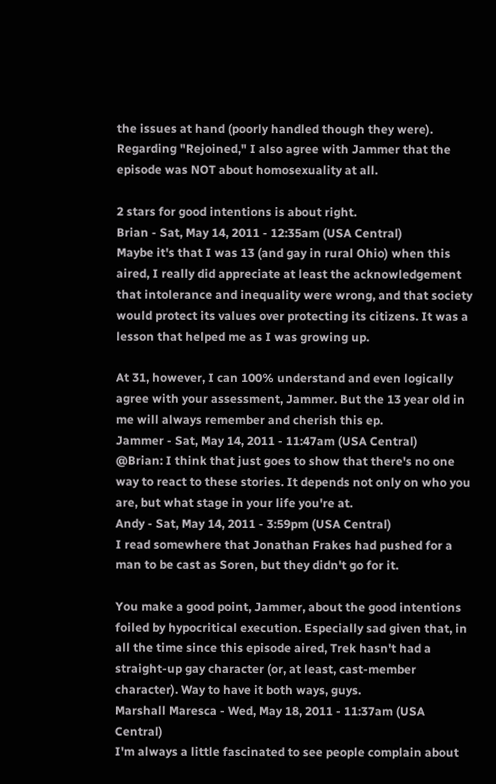the issues at hand (poorly handled though they were). Regarding "Rejoined," I also agree with Jammer that the episode was NOT about homosexuality at all.

2 stars for good intentions is about right.
Brian - Sat, May 14, 2011 - 12:35am (USA Central)
Maybe it's that I was 13 (and gay in rural Ohio) when this aired, I really did appreciate at least the acknowledgement that intolerance and inequality were wrong, and that society would protect its values over protecting its citizens. It was a lesson that helped me as I was growing up.

At 31, however, I can 100% understand and even logically agree with your assessment, Jammer. But the 13 year old in me will always remember and cherish this ep.
Jammer - Sat, May 14, 2011 - 11:47am (USA Central)
@Brian: I think that just goes to show that there's no one way to react to these stories. It depends not only on who you are, but what stage in your life you're at.
Andy - Sat, May 14, 2011 - 3:59pm (USA Central)
I read somewhere that Jonathan Frakes had pushed for a man to be cast as Soren, but they didn't go for it.

You make a good point, Jammer, about the good intentions foiled by hypocritical execution. Especially sad given that, in all the time since this episode aired, Trek hasn't had a straight-up gay character (or, at least, cast-member character). Way to have it both ways, guys.
Marshall Maresca - Wed, May 18, 2011 - 11:37am (USA Central)
I'm always a little fascinated to see people complain about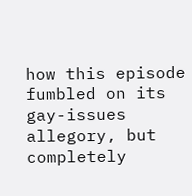how this episode fumbled on its gay-issues allegory, but completely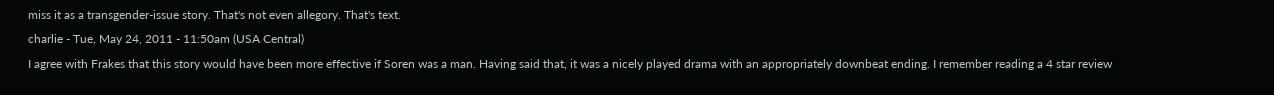miss it as a transgender-issue story. That's not even allegory. That's text.
charlie - Tue, May 24, 2011 - 11:50am (USA Central)
I agree with Frakes that this story would have been more effective if Soren was a man. Having said that, it was a nicely played drama with an appropriately downbeat ending. I remember reading a 4 star review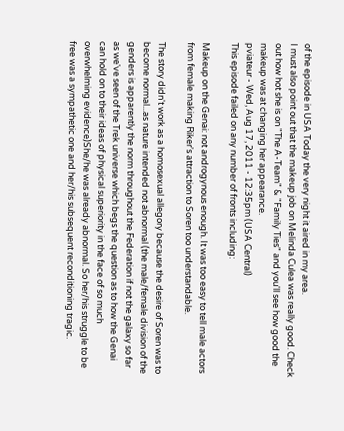of the episode in USA Today the very night it aired in my area.
I must also point out that the makeup job on Melinda Culea was really good. Check out how hot she is on "The A-Team" & "Family Ties" and you'll see how good the makeup was at changing her appearance.
pviateur - Wed, Aug 17, 2011 - 12:35pm (USA Central)
This episode failed on any number of fronts including:

Makeup on the Genai: not androgynous enough. It was too easy to tell male actors from female making Riker's attraction to Soren too understandable.

The story didn't work as a homosexual allegory because the desire of Soren was to become normal...as nature intended not abnormal (the male/female division of the genders is apparently the norm throughout the Federation if not the galaxy so far as we've seen of the Trek universe which begs the question as to how the Genai can hold on to their ideas of physical superiority in the face of so much overwhelming evidence)She/he was already abnormal. So her/his struggle to be free was a sympathetic one and her/his subsequent reconditioning tragic.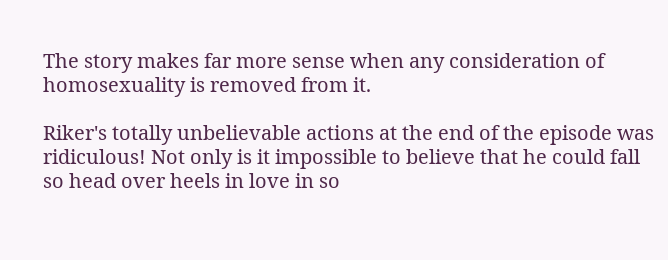The story makes far more sense when any consideration of homosexuality is removed from it.

Riker's totally unbelievable actions at the end of the episode was ridiculous! Not only is it impossible to believe that he could fall so head over heels in love in so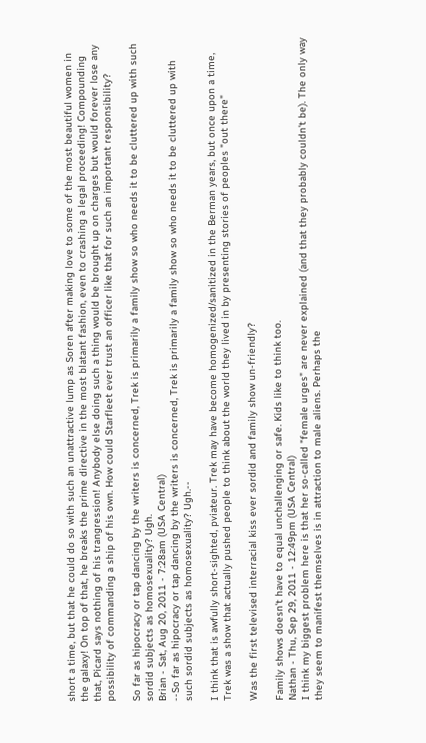short a time, but that he could do so with such an unattractive lump as Soren after making love to some of the most beautiful women in the galaxy! On top of that, he breaks the prime directive in the most blatant fashion, even to crashing a legal proceeding! Compounding that, Picard says nothing of his trangression! Anybody else doing such a thing would be brought up on charges but would forever lose any possibility of commanding a ship of his own. How could Starfleet ever trust an officer like that for such an important responsibility?

So far as hipocracy or tap dancing by the writers is concerned, Trek is primarily a family show so who needs it to be cluttered up with such sordid subjects as homosexuality? Ugh.
Brian - Sat, Aug 20, 2011 - 7:28am (USA Central)
--So far as hipocracy or tap dancing by the writers is concerned, Trek is primarily a family show so who needs it to be cluttered up with such sordid subjects as homosexuality? Ugh.--

I think that is awfully short-sighted, pviateur. Trek may have become homogenized/sanitized in the Berman years, but once upon a time, Trek was a show that actually pushed people to think about the world they lived in by presenting stories of peoples "out there"

Was the first televised interracial kiss ever sordid and family show un-friendly?

Family shows doesn't have to equal unchallenging or safe. Kids like to think too.
Nathan - Thu, Sep 29, 2011 - 12:49pm (USA Central)
I think my biggest problem here is that her so-called "female urges" are never explained (and that they probably couldn't be). The only way they seem to manifest themselves is in attraction to male aliens. Perhaps the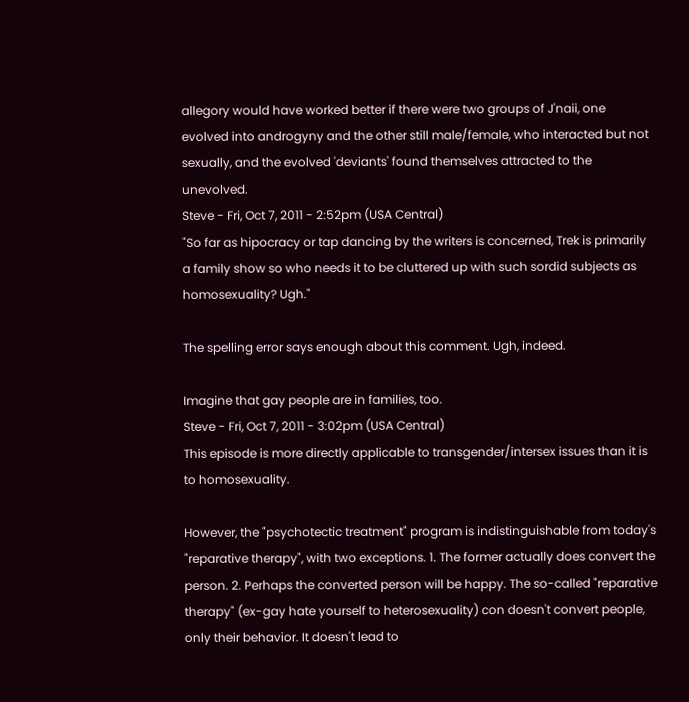allegory would have worked better if there were two groups of J'naii, one evolved into androgyny and the other still male/female, who interacted but not sexually, and the evolved 'deviants' found themselves attracted to the unevolved.
Steve - Fri, Oct 7, 2011 - 2:52pm (USA Central)
"So far as hipocracy or tap dancing by the writers is concerned, Trek is primarily a family show so who needs it to be cluttered up with such sordid subjects as homosexuality? Ugh."

The spelling error says enough about this comment. Ugh, indeed.

Imagine that gay people are in families, too.
Steve - Fri, Oct 7, 2011 - 3:02pm (USA Central)
This episode is more directly applicable to transgender/intersex issues than it is to homosexuality.

However, the "psychotectic treatment" program is indistinguishable from today's "reparative therapy", with two exceptions. 1. The former actually does convert the person. 2. Perhaps the converted person will be happy. The so-called "reparative therapy" (ex-gay hate yourself to heterosexuality) con doesn't convert people, only their behavior. It doesn't lead to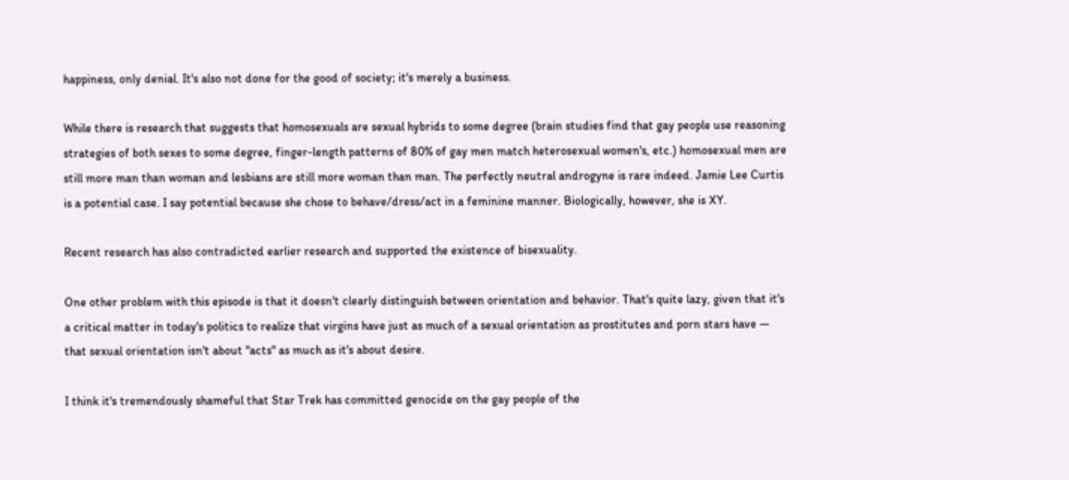happiness, only denial. It's also not done for the good of society; it's merely a business.

While there is research that suggests that homosexuals are sexual hybrids to some degree (brain studies find that gay people use reasoning strategies of both sexes to some degree, finger-length patterns of 80% of gay men match heterosexual women's, etc.) homosexual men are still more man than woman and lesbians are still more woman than man. The perfectly neutral androgyne is rare indeed. Jamie Lee Curtis is a potential case. I say potential because she chose to behave/dress/act in a feminine manner. Biologically, however, she is XY.

Recent research has also contradicted earlier research and supported the existence of bisexuality.

One other problem with this episode is that it doesn't clearly distinguish between orientation and behavior. That's quite lazy, given that it's a critical matter in today's politics to realize that virgins have just as much of a sexual orientation as prostitutes and porn stars have — that sexual orientation isn't about "acts" as much as it's about desire.

I think it's tremendously shameful that Star Trek has committed genocide on the gay people of the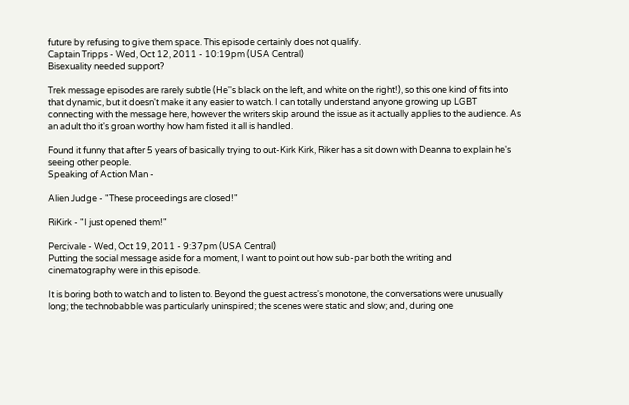future by refusing to give them space. This episode certainly does not qualify.
Captain Tripps - Wed, Oct 12, 2011 - 10:19pm (USA Central)
Bisexuality needed support?

Trek message episodes are rarely subtle (He''s black on the left, and white on the right!), so this one kind of fits into that dynamic, but it doesn't make it any easier to watch. I can totally understand anyone growing up LGBT connecting with the message here, however the writers skip around the issue as it actually applies to the audience. As an adult tho it's groan worthy how ham fisted it all is handled.

Found it funny that after 5 years of basically trying to out-Kirk Kirk, Riker has a sit down with Deanna to explain he's seeing other people.
Speaking of Action Man -

Alien Judge - "These proceedings are closed!"

RiKirk - "I just opened them!"

Percivale - Wed, Oct 19, 2011 - 9:37pm (USA Central)
Putting the social message aside for a moment, I want to point out how sub-par both the writing and cinematography were in this episode.

It is boring both to watch and to listen to. Beyond the guest actress's monotone, the conversations were unusually long; the technobabble was particularly uninspired; the scenes were static and slow; and, during one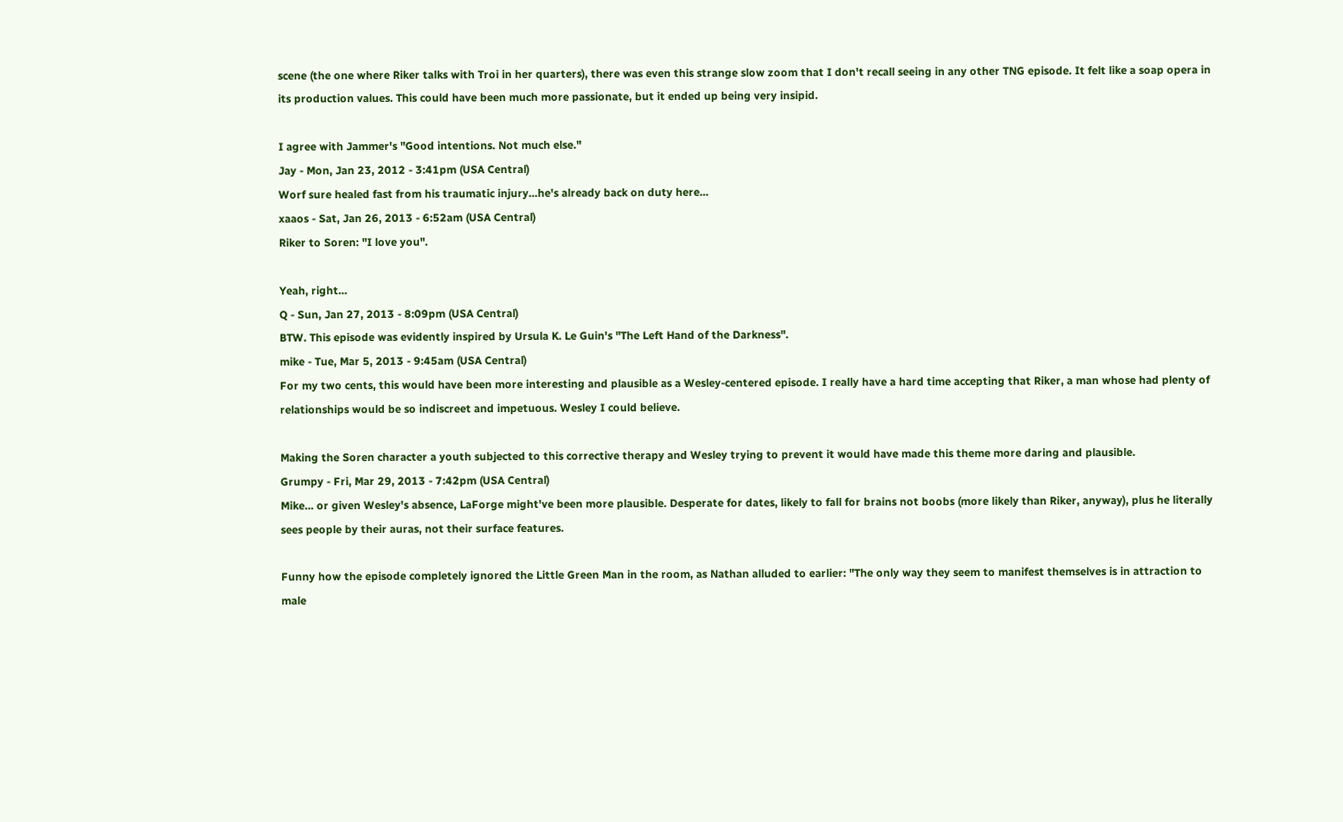scene (the one where Riker talks with Troi in her quarters), there was even this strange slow zoom that I don't recall seeing in any other TNG episode. It felt like a soap opera in its production values. This could have been much more passionate, but it ended up being very insipid.

I agree with Jammer's "Good intentions. Not much else."
Jay - Mon, Jan 23, 2012 - 3:41pm (USA Central)
Worf sure healed fast from his traumatic injury...he's already back on duty here...
xaaos - Sat, Jan 26, 2013 - 6:52am (USA Central)
Riker to Soren: "I love you".

Yeah, right...
Q - Sun, Jan 27, 2013 - 8:09pm (USA Central)
BTW. This episode was evidently inspired by Ursula K. Le Guin's "The Left Hand of the Darkness".
mike - Tue, Mar 5, 2013 - 9:45am (USA Central)
For my two cents, this would have been more interesting and plausible as a Wesley-centered episode. I really have a hard time accepting that Riker, a man whose had plenty of relationships would be so indiscreet and impetuous. Wesley I could believe.

Making the Soren character a youth subjected to this corrective therapy and Wesley trying to prevent it would have made this theme more daring and plausible.
Grumpy - Fri, Mar 29, 2013 - 7:42pm (USA Central)
Mike... or given Wesley's absence, LaForge might've been more plausible. Desperate for dates, likely to fall for brains not boobs (more likely than Riker, anyway), plus he literally sees people by their auras, not their surface features.

Funny how the episode completely ignored the Little Green Man in the room, as Nathan alluded to earlier: "The only way they seem to manifest themselves is in attraction to male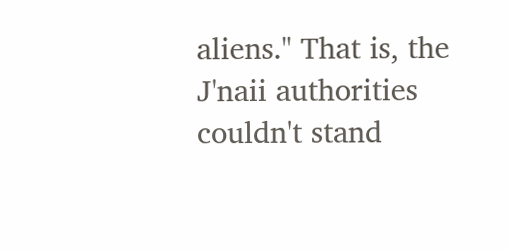aliens." That is, the J'naii authorities couldn't stand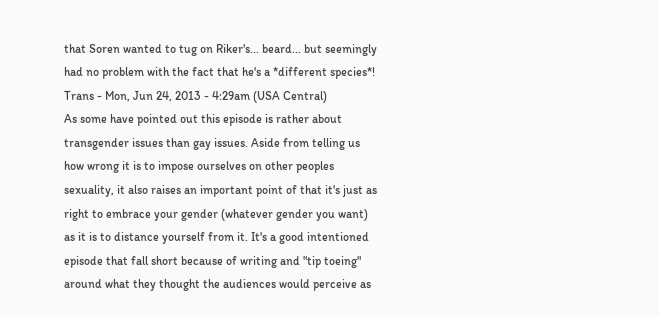that Soren wanted to tug on Riker's... beard... but seemingly had no problem with the fact that he's a *different species*!
Trans - Mon, Jun 24, 2013 - 4:29am (USA Central)
As some have pointed out this episode is rather about transgender issues than gay issues. Aside from telling us how wrong it is to impose ourselves on other peoples sexuality, it also raises an important point of that it's just as right to embrace your gender (whatever gender you want) as it is to distance yourself from it. It's a good intentioned episode that fall short because of writing and "tip toeing" around what they thought the audiences would perceive as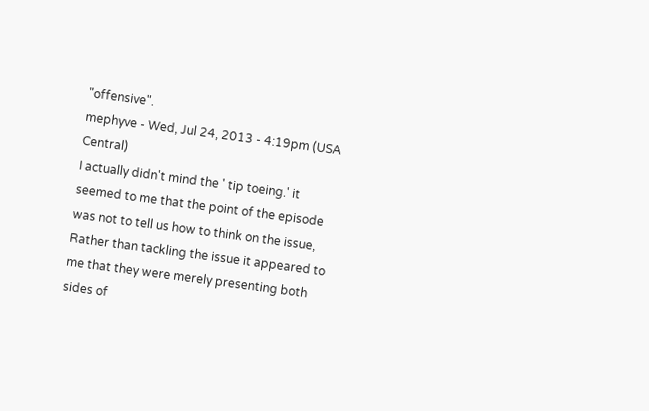"offensive".
mephyve - Wed, Jul 24, 2013 - 4:19pm (USA Central)
I actually didn't mind the ' tip toeing.' it seemed to me that the point of the episode was not to tell us how to think on the issue, Rather than tackling the issue it appeared to me that they were merely presenting both sides of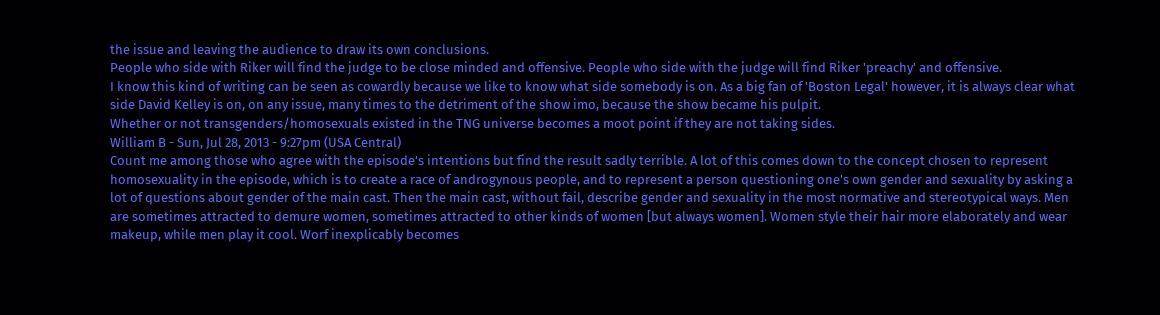the issue and leaving the audience to draw its own conclusions.
People who side with Riker will find the judge to be close minded and offensive. People who side with the judge will find Riker 'preachy' and offensive.
I know this kind of writing can be seen as cowardly because we like to know what side somebody is on. As a big fan of 'Boston Legal' however, it is always clear what side David Kelley is on, on any issue, many times to the detriment of the show imo, because the show became his pulpit.
Whether or not transgenders/homosexuals existed in the TNG universe becomes a moot point if they are not taking sides.
William B - Sun, Jul 28, 2013 - 9:27pm (USA Central)
Count me among those who agree with the episode's intentions but find the result sadly terrible. A lot of this comes down to the concept chosen to represent homosexuality in the episode, which is to create a race of androgynous people, and to represent a person questioning one's own gender and sexuality by asking a lot of questions about gender of the main cast. Then the main cast, without fail, describe gender and sexuality in the most normative and stereotypical ways. Men are sometimes attracted to demure women, sometimes attracted to other kinds of women [but always women]. Women style their hair more elaborately and wear makeup, while men play it cool. Worf inexplicably becomes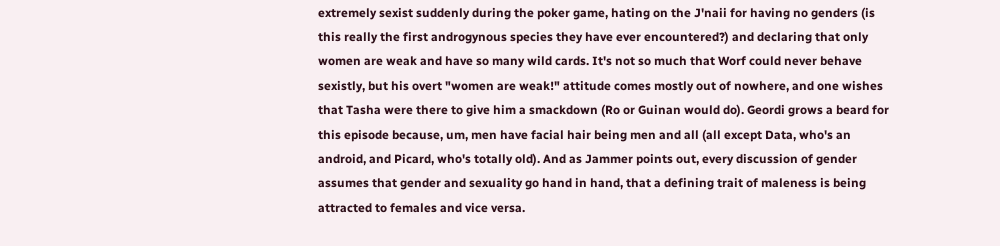extremely sexist suddenly during the poker game, hating on the J'naii for having no genders (is this really the first androgynous species they have ever encountered?) and declaring that only women are weak and have so many wild cards. It's not so much that Worf could never behave sexistly, but his overt "women are weak!" attitude comes mostly out of nowhere, and one wishes that Tasha were there to give him a smackdown (Ro or Guinan would do). Geordi grows a beard for this episode because, um, men have facial hair being men and all (all except Data, who's an android, and Picard, who's totally old). And as Jammer points out, every discussion of gender assumes that gender and sexuality go hand in hand, that a defining trait of maleness is being attracted to females and vice versa.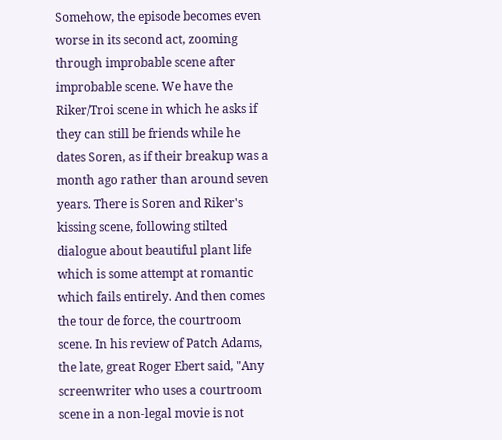Somehow, the episode becomes even worse in its second act, zooming through improbable scene after improbable scene. We have the Riker/Troi scene in which he asks if they can still be friends while he dates Soren, as if their breakup was a month ago rather than around seven years. There is Soren and Riker's kissing scene, following stilted dialogue about beautiful plant life which is some attempt at romantic which fails entirely. And then comes the tour de force, the courtroom scene. In his review of Patch Adams, the late, great Roger Ebert said, "Any screenwriter who uses a courtroom scene in a non-legal movie is not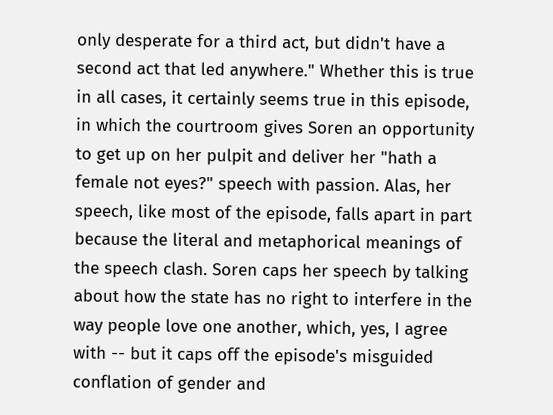only desperate for a third act, but didn't have a second act that led anywhere." Whether this is true in all cases, it certainly seems true in this episode, in which the courtroom gives Soren an opportunity to get up on her pulpit and deliver her "hath a female not eyes?" speech with passion. Alas, her speech, like most of the episode, falls apart in part because the literal and metaphorical meanings of the speech clash. Soren caps her speech by talking about how the state has no right to interfere in the way people love one another, which, yes, I agree with -- but it caps off the episode's misguided conflation of gender and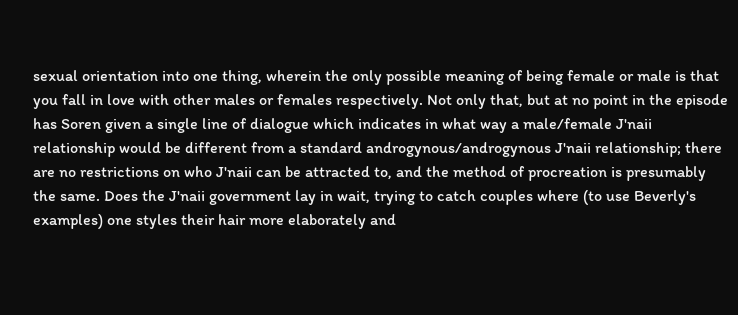sexual orientation into one thing, wherein the only possible meaning of being female or male is that you fall in love with other males or females respectively. Not only that, but at no point in the episode has Soren given a single line of dialogue which indicates in what way a male/female J'naii relationship would be different from a standard androgynous/androgynous J'naii relationship; there are no restrictions on who J'naii can be attracted to, and the method of procreation is presumably the same. Does the J'naii government lay in wait, trying to catch couples where (to use Beverly's examples) one styles their hair more elaborately and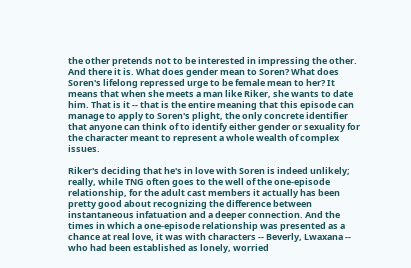the other pretends not to be interested in impressing the other. And there it is. What does gender mean to Soren? What does Soren's lifelong repressed urge to be female mean to her? It means that when she meets a man like Riker, she wants to date him. That is it -- that is the entire meaning that this episode can manage to apply to Soren's plight, the only concrete identifier that anyone can think of to identify either gender or sexuality for the character meant to represent a whole wealth of complex issues.

Riker's deciding that he's in love with Soren is indeed unlikely; really, while TNG often goes to the well of the one-episode relationship, for the adult cast members it actually has been pretty good about recognizing the difference between instantaneous infatuation and a deeper connection. And the times in which a one-episode relationship was presented as a chance at real love, it was with characters -- Beverly, Lwaxana -- who had been established as lonely, worried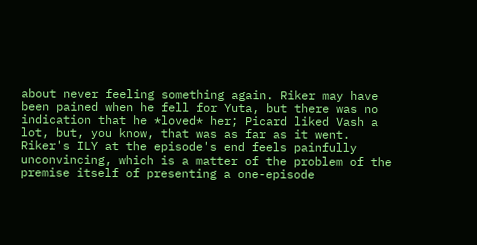about never feeling something again. Riker may have been pained when he fell for Yuta, but there was no indication that he *loved* her; Picard liked Vash a lot, but, you know, that was as far as it went. Riker's ILY at the episode's end feels painfully unconvincing, which is a matter of the problem of the premise itself of presenting a one-episode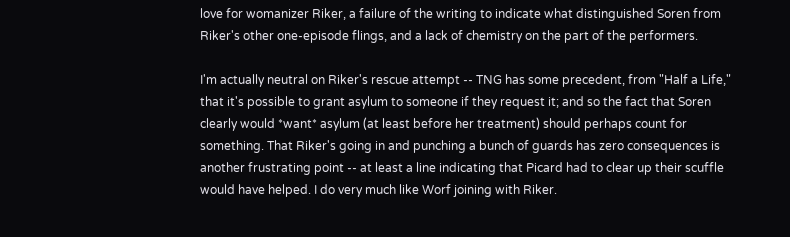love for womanizer Riker, a failure of the writing to indicate what distinguished Soren from Riker's other one-episode flings, and a lack of chemistry on the part of the performers.

I'm actually neutral on Riker's rescue attempt -- TNG has some precedent, from "Half a Life," that it's possible to grant asylum to someone if they request it; and so the fact that Soren clearly would *want* asylum (at least before her treatment) should perhaps count for something. That Riker's going in and punching a bunch of guards has zero consequences is another frustrating point -- at least a line indicating that Picard had to clear up their scuffle would have helped. I do very much like Worf joining with Riker.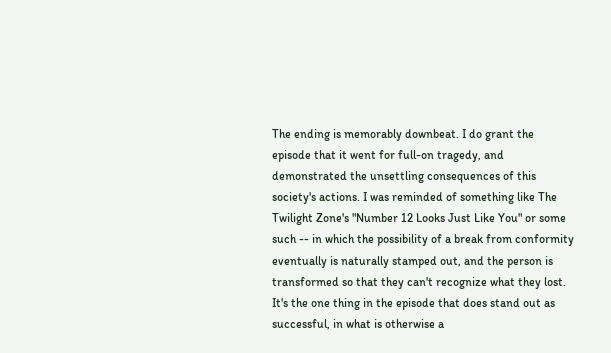The ending is memorably downbeat. I do grant the episode that it went for full-on tragedy, and demonstrated the unsettling consequences of this society's actions. I was reminded of something like The Twilight Zone's "Number 12 Looks Just Like You" or some such -- in which the possibility of a break from conformity eventually is naturally stamped out, and the person is transformed so that they can't recognize what they lost. It's the one thing in the episode that does stand out as successful, in what is otherwise a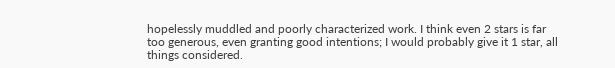hopelessly muddled and poorly characterized work. I think even 2 stars is far too generous, even granting good intentions; I would probably give it 1 star, all things considered.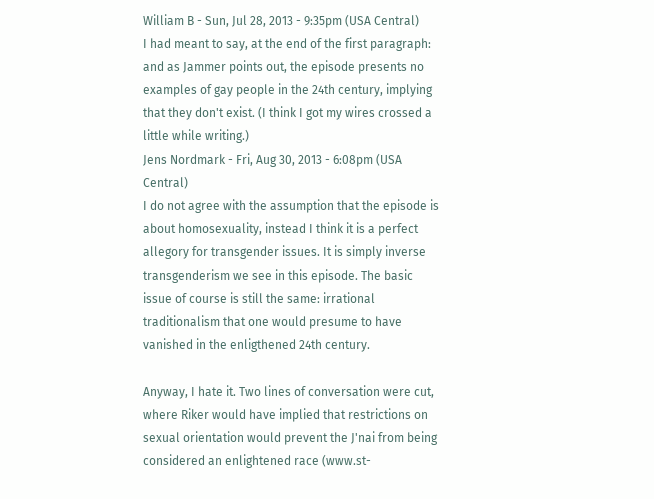William B - Sun, Jul 28, 2013 - 9:35pm (USA Central)
I had meant to say, at the end of the first paragraph: and as Jammer points out, the episode presents no examples of gay people in the 24th century, implying that they don't exist. (I think I got my wires crossed a little while writing.)
Jens Nordmark - Fri, Aug 30, 2013 - 6:08pm (USA Central)
I do not agree with the assumption that the episode is about homosexuality, instead I think it is a perfect allegory for transgender issues. It is simply inverse transgenderism we see in this episode. The basic issue of course is still the same: irrational traditionalism that one would presume to have vanished in the enligthened 24th century.

Anyway, I hate it. Two lines of conversation were cut, where Riker would have implied that restrictions on sexual orientation would prevent the J'nai from being considered an enlightened race (www.st-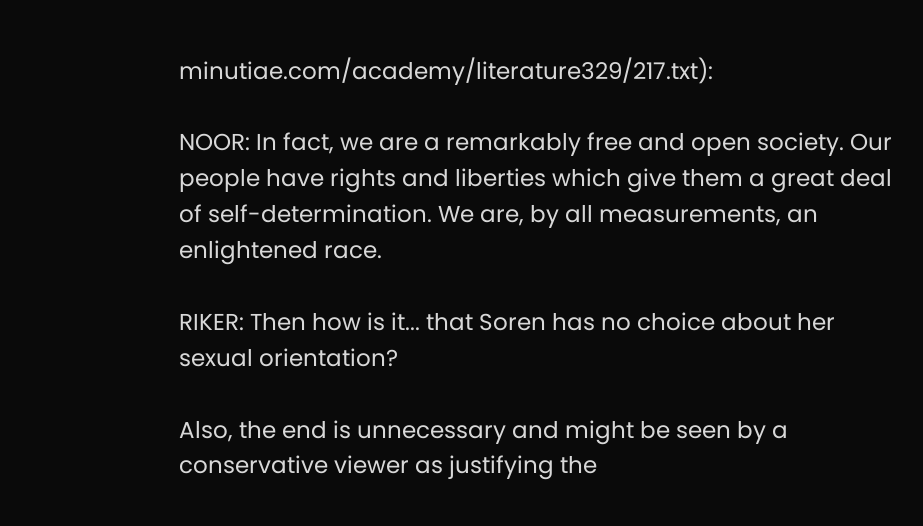minutiae.com/academy/literature329/217.txt):

NOOR: In fact, we are a remarkably free and open society. Our people have rights and liberties which give them a great deal of self-determination. We are, by all measurements, an enlightened race.

RIKER: Then how is it... that Soren has no choice about her sexual orientation?

Also, the end is unnecessary and might be seen by a conservative viewer as justifying the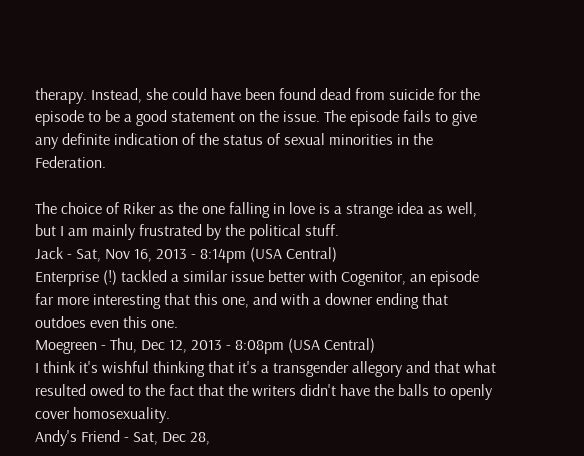therapy. Instead, she could have been found dead from suicide for the episode to be a good statement on the issue. The episode fails to give any definite indication of the status of sexual minorities in the Federation.

The choice of Riker as the one falling in love is a strange idea as well, but I am mainly frustrated by the political stuff.
Jack - Sat, Nov 16, 2013 - 8:14pm (USA Central)
Enterprise (!) tackled a similar issue better with Cogenitor, an episode far more interesting that this one, and with a downer ending that outdoes even this one.
Moegreen - Thu, Dec 12, 2013 - 8:08pm (USA Central)
I think it's wishful thinking that it's a transgender allegory and that what resulted owed to the fact that the writers didn't have the balls to openly cover homosexuality.
Andy's Friend - Sat, Dec 28,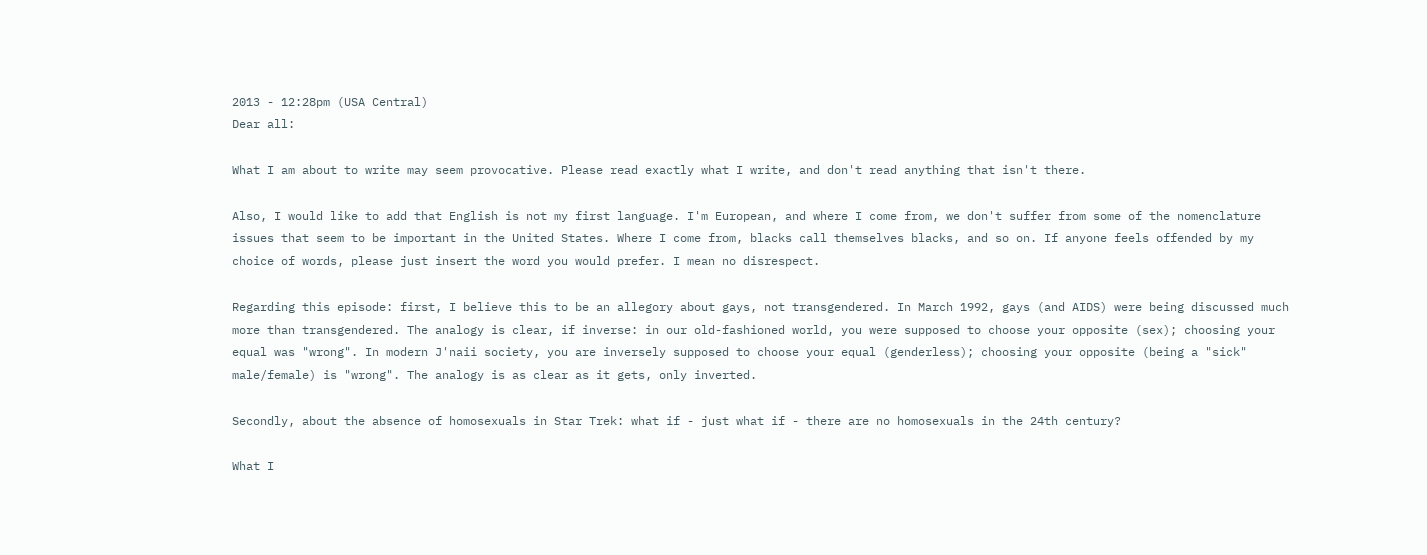2013 - 12:28pm (USA Central)
Dear all:

What I am about to write may seem provocative. Please read exactly what I write, and don't read anything that isn't there.

Also, I would like to add that English is not my first language. I'm European, and where I come from, we don't suffer from some of the nomenclature issues that seem to be important in the United States. Where I come from, blacks call themselves blacks, and so on. If anyone feels offended by my choice of words, please just insert the word you would prefer. I mean no disrespect.

Regarding this episode: first, I believe this to be an allegory about gays, not transgendered. In March 1992, gays (and AIDS) were being discussed much more than transgendered. The analogy is clear, if inverse: in our old-fashioned world, you were supposed to choose your opposite (sex); choosing your equal was "wrong". In modern J'naii society, you are inversely supposed to choose your equal (genderless); choosing your opposite (being a "sick" male/female) is "wrong". The analogy is as clear as it gets, only inverted.

Secondly, about the absence of homosexuals in Star Trek: what if - just what if - there are no homosexuals in the 24th century?

What I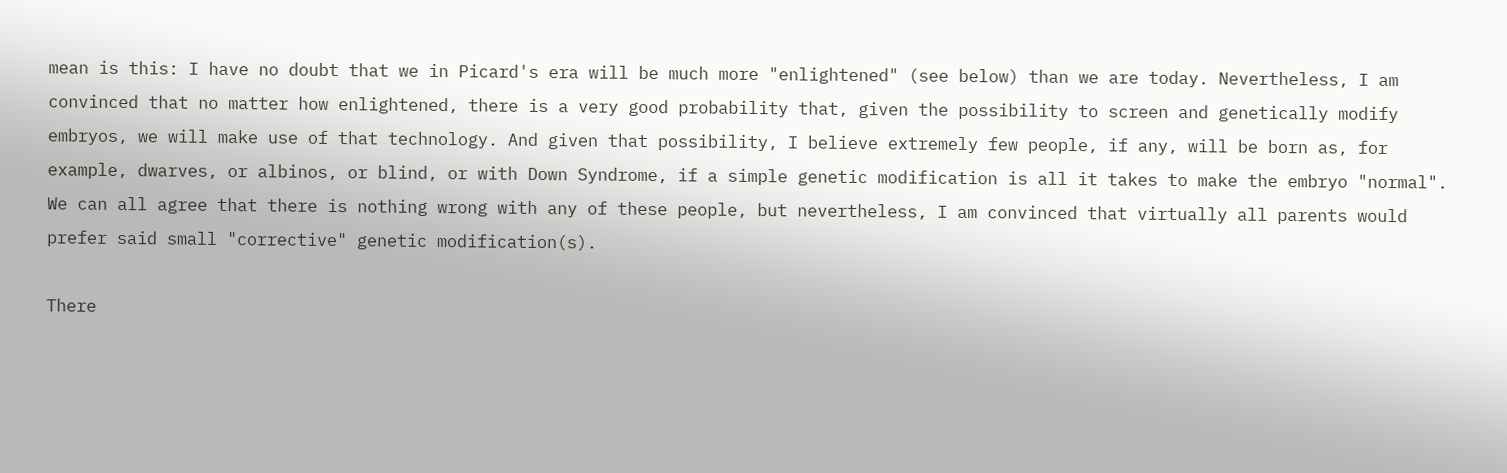mean is this: I have no doubt that we in Picard's era will be much more "enlightened" (see below) than we are today. Nevertheless, I am convinced that no matter how enlightened, there is a very good probability that, given the possibility to screen and genetically modify embryos, we will make use of that technology. And given that possibility, I believe extremely few people, if any, will be born as, for example, dwarves, or albinos, or blind, or with Down Syndrome, if a simple genetic modification is all it takes to make the embryo "normal". We can all agree that there is nothing wrong with any of these people, but nevertheless, I am convinced that virtually all parents would prefer said small "corrective" genetic modification(s).

There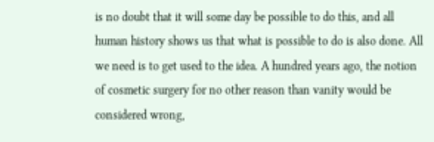is no doubt that it will some day be possible to do this, and all human history shows us that what is possible to do is also done. All we need is to get used to the idea. A hundred years ago, the notion of cosmetic surgery for no other reason than vanity would be considered wrong,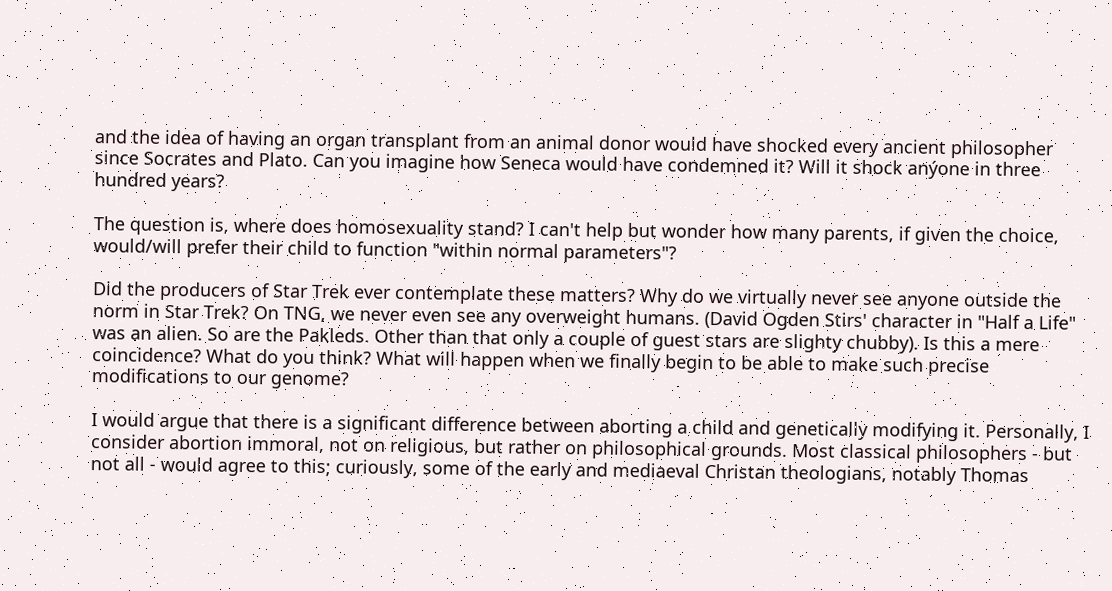and the idea of having an organ transplant from an animal donor would have shocked every ancient philosopher since Socrates and Plato. Can you imagine how Seneca would have condemned it? Will it shock anýone in three hundred years?

The question is, where does homosexuality stand? I can't help but wonder how many parents, if given the choice, would/will prefer their child to function "within normal parameters"?

Did the producers of Star Trek ever contemplate these matters? Why do we virtually never see anyone outside the norm in Star Trek? On TNG, we never even see any overweight humans. (David Ogden Stirs' character in "Half a Life" was an alien. So are the Pakleds. Other than that only a couple of guest stars are slighty chubby). Is this a mere coincidence? What do you think? What will happen when we finally begin to be able to make such precise modifications to our genome?

I would argue that there is a significant difference between aborting a child and genetically modifying it. Personally, I consider abortion immoral, not on religious, but rather on philosophical grounds. Most classical philosophers - but not all - would agree to this; curiously, some of the early and mediaeval Christan theologians, notably Thomas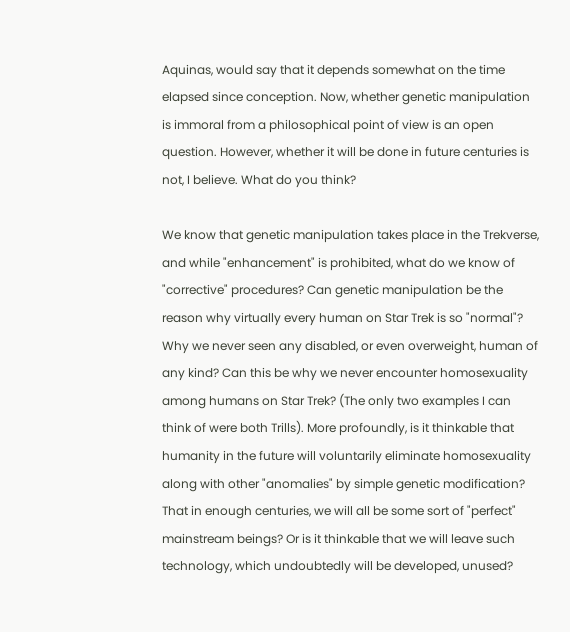Aquinas, would say that it depends somewhat on the time elapsed since conception. Now, whether genetic manipulation is immoral from a philosophical point of view is an open question. However, whether it will be done in future centuries is not, I believe. What do you think?

We know that genetic manipulation takes place in the Trekverse, and while "enhancement" is prohibited, what do we know of "corrective" procedures? Can genetic manipulation be the reason why virtually every human on Star Trek is so "normal"? Why we never seen any disabled, or even overweight, human of any kind? Can this be why we never encounter homosexuality among humans on Star Trek? (The only two examples I can think of were both Trills). More profoundly, is it thinkable that humanity in the future will voluntarily eliminate homosexuality along with other "anomalies" by simple genetic modification? That in enough centuries, we will all be some sort of "perfect" mainstream beings? Or is it thinkable that we will leave such technology, which undoubtedly will be developed, unused?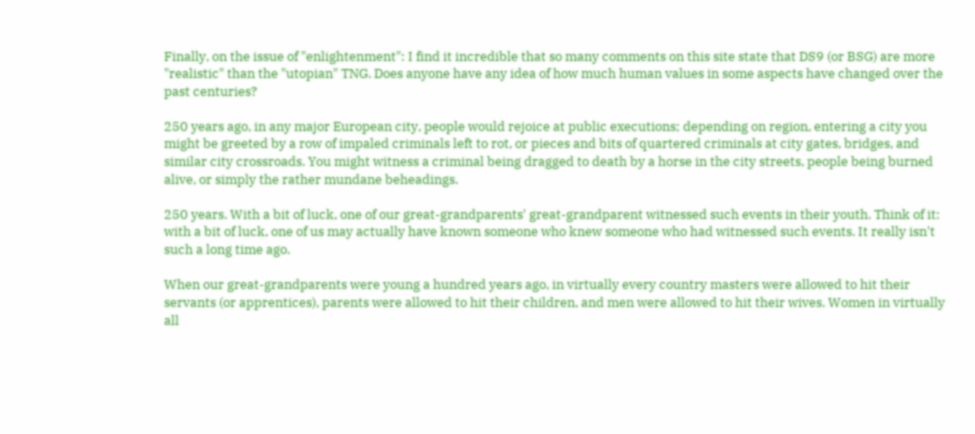Finally, on the issue of "enlightenment": I find it incredible that so many comments on this site state that DS9 (or BSG) are more "realistic" than the "utopian" TNG. Does anyone have any idea of how much human values in some aspects have changed over the past centuries?

250 years ago, in any major European city, people would rejoice at public executions; depending on region, entering a city you might be greeted by a row of impaled criminals left to rot, or pieces and bits of quartered criminals at city gates, bridges, and similar city crossroads. You might witness a criminal being dragged to death by a horse in the city streets, people being burned alive, or simply the rather mundane beheadings.

250 years. With a bit of luck, one of our great-grandparents' great-grandparent witnessed such events in their youth. Think of it: with a bit of luck, one of us may actually have known someone who knew someone who had witnessed such events. It really isn't such a long time ago.

When our great-grandparents were young a hundred years ago, in virtually every country masters were allowed to hit their servants (or apprentices), parents were allowed to hit their children, and men were allowed to hit their wives. Women in virtually all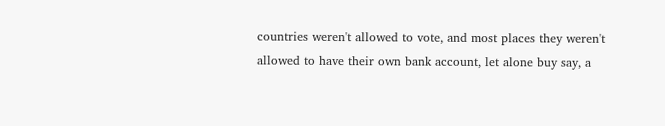countries weren't allowed to vote, and most places they weren't allowed to have their own bank account, let alone buy say, a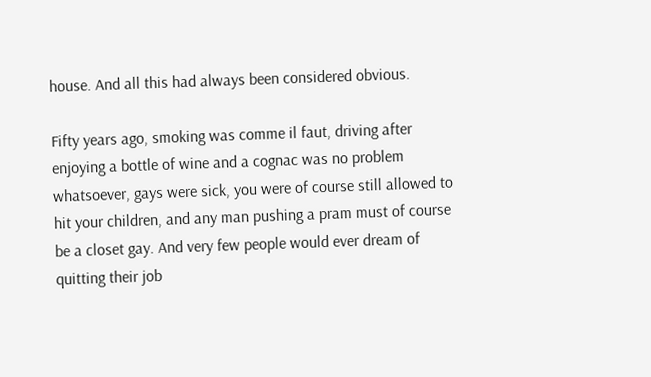house. And all this had always been considered obvious.

Fifty years ago, smoking was comme il faut, driving after enjoying a bottle of wine and a cognac was no problem whatsoever, gays were sick, you were of course still allowed to hit your children, and any man pushing a pram must of course be a closet gay. And very few people would ever dream of quitting their job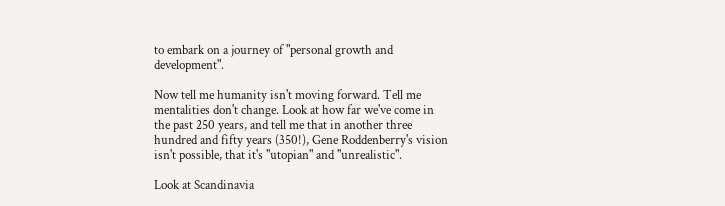to embark on a journey of "personal growth and development".

Now tell me humanity isn't moving forward. Tell me mentalities don't change. Look at how far we've come in the past 250 years, and tell me that in another three hundred and fifty years (350!), Gene Roddenberry's vision isn't possible, that it's "utopian" and "unrealistic".

Look at Scandinavia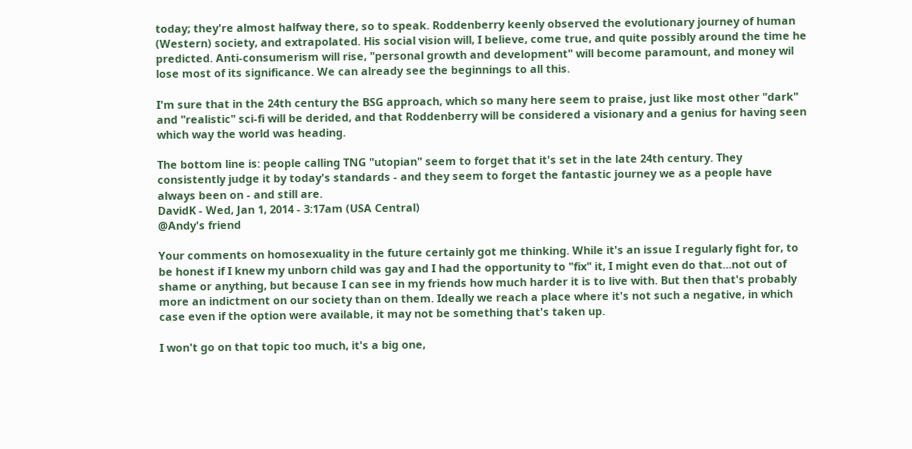today; they're almost halfway there, so to speak. Roddenberry keenly observed the evolutionary journey of human (Western) society, and extrapolated. His social vision will, I believe, come true, and quite possibly around the time he predicted. Anti-consumerism will rise, "personal growth and development" will become paramount, and money wil lose most of its significance. We can already see the beginnings to all this.

I'm sure that in the 24th century the BSG approach, which so many here seem to praise, just like most other "dark" and "realistic" sci-fi will be derided, and that Roddenberry will be considered a visionary and a genius for having seen which way the world was heading.

The bottom line is: people calling TNG "utopian" seem to forget that it's set in the late 24th century. They consistently judge it by today's standards - and they seem to forget the fantastic journey we as a people have always been on - and still are.
DavidK - Wed, Jan 1, 2014 - 3:17am (USA Central)
@Andy's friend

Your comments on homosexuality in the future certainly got me thinking. While it's an issue I regularly fight for, to be honest if I knew my unborn child was gay and I had the opportunity to "fix" it, I might even do that...not out of shame or anything, but because I can see in my friends how much harder it is to live with. But then that's probably more an indictment on our society than on them. Ideally we reach a place where it's not such a negative, in which case even if the option were available, it may not be something that's taken up.

I won't go on that topic too much, it's a big one,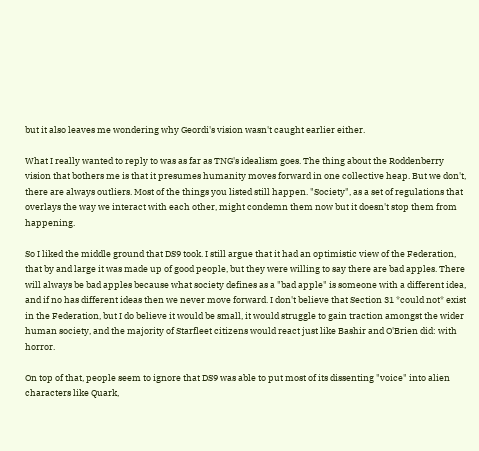but it also leaves me wondering why Geordi's vision wasn't caught earlier either.

What I really wanted to reply to was as far as TNG's idealism goes. The thing about the Roddenberry vision that bothers me is that it presumes humanity moves forward in one collective heap. But we don't, there are always outliers. Most of the things you listed still happen. "Society", as a set of regulations that overlays the way we interact with each other, might condemn them now but it doesn't stop them from happening.

So I liked the middle ground that DS9 took. I still argue that it had an optimistic view of the Federation, that by and large it was made up of good people, but they were willing to say there are bad apples. There will always be bad apples because what society defines as a "bad apple" is someone with a different idea, and if no has different ideas then we never move forward. I don't believe that Section 31 *could not* exist in the Federation, but I do believe it would be small, it would struggle to gain traction amongst the wider human society, and the majority of Starfleet citizens would react just like Bashir and O'Brien did: with horror.

On top of that, people seem to ignore that DS9 was able to put most of its dissenting "voice" into alien characters like Quark,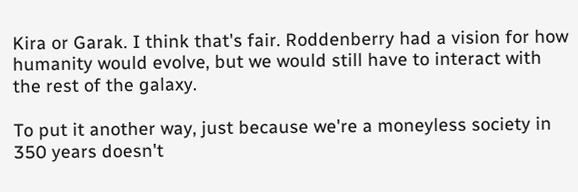Kira or Garak. I think that's fair. Roddenberry had a vision for how humanity would evolve, but we would still have to interact with the rest of the galaxy.

To put it another way, just because we're a moneyless society in 350 years doesn't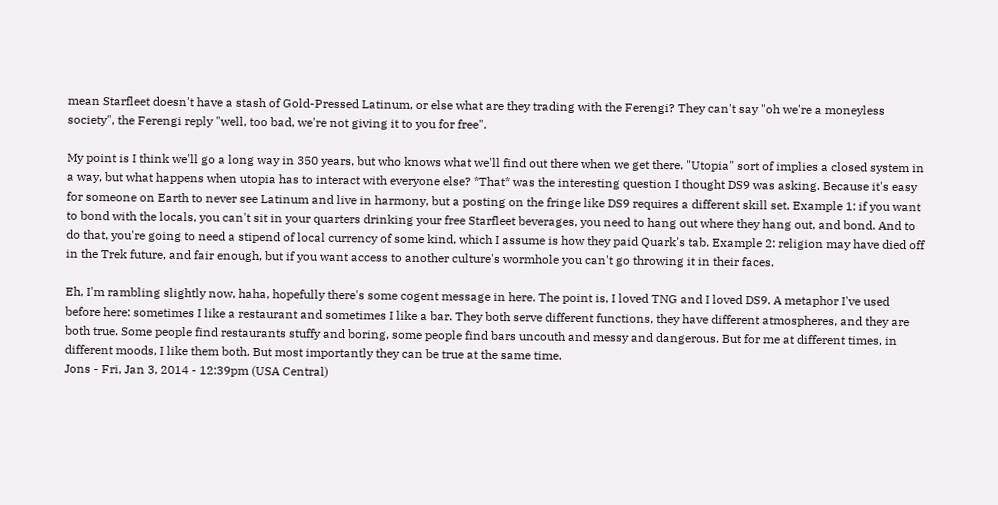mean Starfleet doesn't have a stash of Gold-Pressed Latinum, or else what are they trading with the Ferengi? They can't say "oh we're a moneyless society", the Ferengi reply "well, too bad, we're not giving it to you for free".

My point is I think we'll go a long way in 350 years, but who knows what we'll find out there when we get there. "Utopia" sort of implies a closed system in a way, but what happens when utopia has to interact with everyone else? *That* was the interesting question I thought DS9 was asking. Because it's easy for someone on Earth to never see Latinum and live in harmony, but a posting on the fringe like DS9 requires a different skill set. Example 1: if you want to bond with the locals, you can't sit in your quarters drinking your free Starfleet beverages, you need to hang out where they hang out, and bond. And to do that, you're going to need a stipend of local currency of some kind, which I assume is how they paid Quark's tab. Example 2: religion may have died off in the Trek future, and fair enough, but if you want access to another culture's wormhole you can't go throwing it in their faces.

Eh, I'm rambling slightly now, haha, hopefully there's some cogent message in here. The point is, I loved TNG and I loved DS9. A metaphor I've used before here: sometimes I like a restaurant and sometimes I like a bar. They both serve different functions, they have different atmospheres, and they are both true. Some people find restaurants stuffy and boring, some people find bars uncouth and messy and dangerous. But for me at different times, in different moods, I like them both. But most importantly they can be true at the same time.
Jons - Fri, Jan 3, 2014 - 12:39pm (USA Central)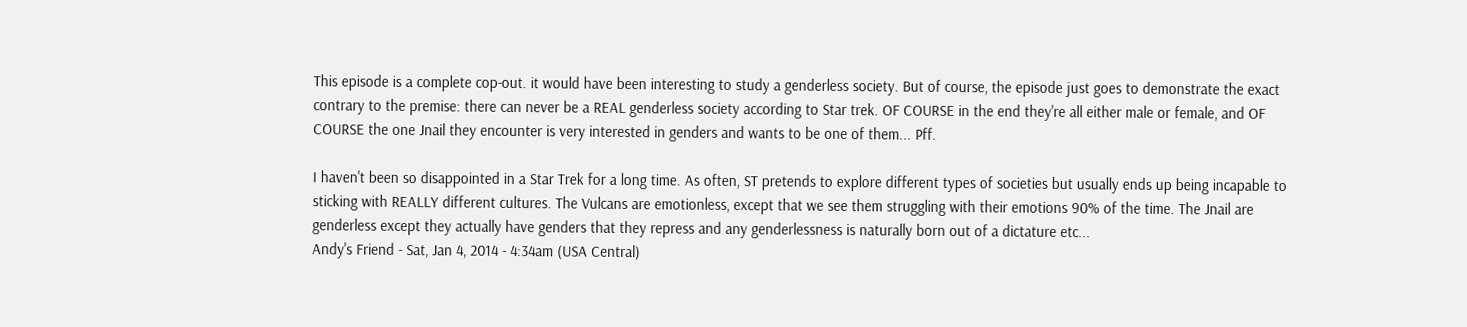This episode is a complete cop-out. it would have been interesting to study a genderless society. But of course, the episode just goes to demonstrate the exact contrary to the premise: there can never be a REAL genderless society according to Star trek. OF COURSE in the end they're all either male or female, and OF COURSE the one Jnail they encounter is very interested in genders and wants to be one of them... Pff.

I haven't been so disappointed in a Star Trek for a long time. As often, ST pretends to explore different types of societies but usually ends up being incapable to sticking with REALLY different cultures. The Vulcans are emotionless, except that we see them struggling with their emotions 90% of the time. The Jnail are genderless except they actually have genders that they repress and any genderlessness is naturally born out of a dictature etc...
Andy's Friend - Sat, Jan 4, 2014 - 4:34am (USA Central)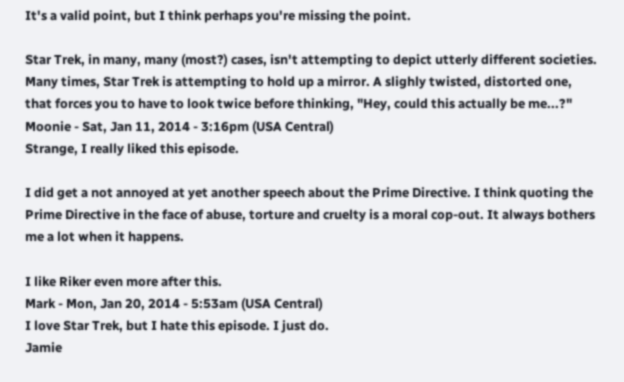It's a valid point, but I think perhaps you're missing the point.

Star Trek, in many, many (most?) cases, isn't attempting to depict utterly different societies. Many times, Star Trek is attempting to hold up a mirror. A slighly twisted, distorted one, that forces you to have to look twice before thinking, "Hey, could this actually be me...?"
Moonie - Sat, Jan 11, 2014 - 3:16pm (USA Central)
Strange, I really liked this episode.

I did get a not annoyed at yet another speech about the Prime Directive. I think quoting the Prime Directive in the face of abuse, torture and cruelty is a moral cop-out. It always bothers me a lot when it happens.

I like Riker even more after this.
Mark - Mon, Jan 20, 2014 - 5:53am (USA Central)
I love Star Trek, but I hate this episode. I just do.
Jamie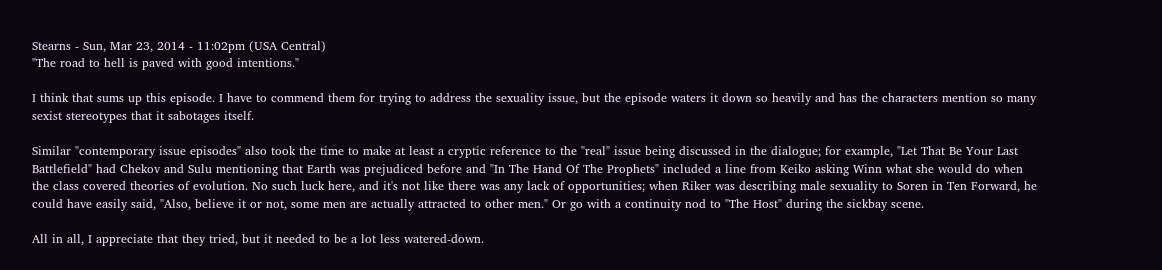Stearns - Sun, Mar 23, 2014 - 11:02pm (USA Central)
"The road to hell is paved with good intentions."

I think that sums up this episode. I have to commend them for trying to address the sexuality issue, but the episode waters it down so heavily and has the characters mention so many sexist stereotypes that it sabotages itself.

Similar "contemporary issue episodes" also took the time to make at least a cryptic reference to the "real" issue being discussed in the dialogue; for example, "Let That Be Your Last Battlefield" had Chekov and Sulu mentioning that Earth was prejudiced before and "In The Hand Of The Prophets" included a line from Keiko asking Winn what she would do when the class covered theories of evolution. No such luck here, and it's not like there was any lack of opportunities; when Riker was describing male sexuality to Soren in Ten Forward, he could have easily said, "Also, believe it or not, some men are actually attracted to other men." Or go with a continuity nod to "The Host" during the sickbay scene.

All in all, I appreciate that they tried, but it needed to be a lot less watered-down.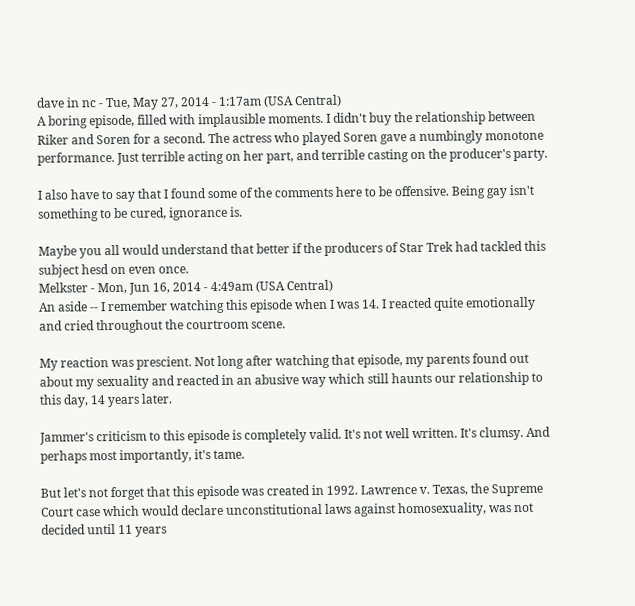dave in nc - Tue, May 27, 2014 - 1:17am (USA Central)
A boring episode, filled with implausible moments. I didn't buy the relationship between Riker and Soren for a second. The actress who played Soren gave a numbingly monotone performance. Just terrible acting on her part, and terrible casting on the producer's party.

I also have to say that I found some of the comments here to be offensive. Being gay isn't something to be cured, ignorance is.

Maybe you all would understand that better if the producers of Star Trek had tackled this subject hesd on even once.
Melkster - Mon, Jun 16, 2014 - 4:49am (USA Central)
An aside -- I remember watching this episode when I was 14. I reacted quite emotionally and cried throughout the courtroom scene.

My reaction was prescient. Not long after watching that episode, my parents found out about my sexuality and reacted in an abusive way which still haunts our relationship to this day, 14 years later.

Jammer's criticism to this episode is completely valid. It's not well written. It's clumsy. And perhaps most importantly, it's tame.

But let's not forget that this episode was created in 1992. Lawrence v. Texas, the Supreme Court case which would declare unconstitutional laws against homosexuality, was not decided until 11 years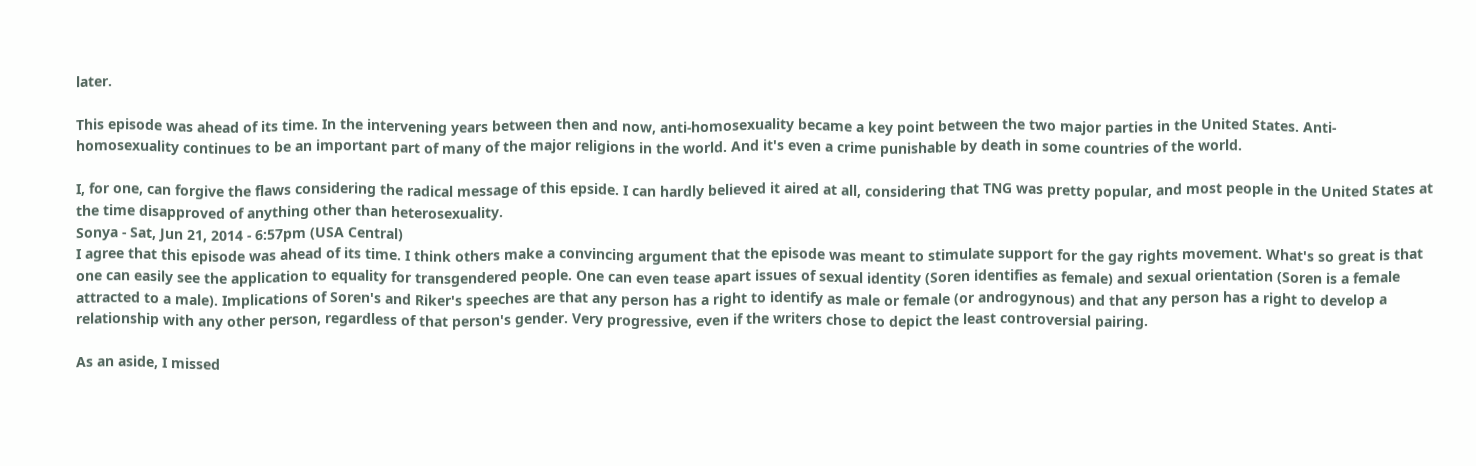later.

This episode was ahead of its time. In the intervening years between then and now, anti-homosexuality became a key point between the two major parties in the United States. Anti-homosexuality continues to be an important part of many of the major religions in the world. And it's even a crime punishable by death in some countries of the world.

I, for one, can forgive the flaws considering the radical message of this epside. I can hardly believed it aired at all, considering that TNG was pretty popular, and most people in the United States at the time disapproved of anything other than heterosexuality.
Sonya - Sat, Jun 21, 2014 - 6:57pm (USA Central)
I agree that this episode was ahead of its time. I think others make a convincing argument that the episode was meant to stimulate support for the gay rights movement. What's so great is that one can easily see the application to equality for transgendered people. One can even tease apart issues of sexual identity (Soren identifies as female) and sexual orientation (Soren is a female attracted to a male). Implications of Soren's and Riker's speeches are that any person has a right to identify as male or female (or androgynous) and that any person has a right to develop a relationship with any other person, regardless of that person's gender. Very progressive, even if the writers chose to depict the least controversial pairing.

As an aside, I missed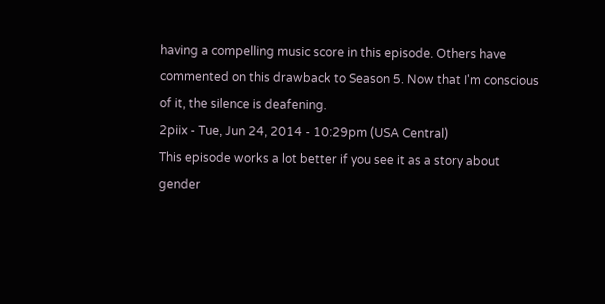having a compelling music score in this episode. Others have commented on this drawback to Season 5. Now that I'm conscious of it, the silence is deafening.
2piix - Tue, Jun 24, 2014 - 10:29pm (USA Central)
This episode works a lot better if you see it as a story about gender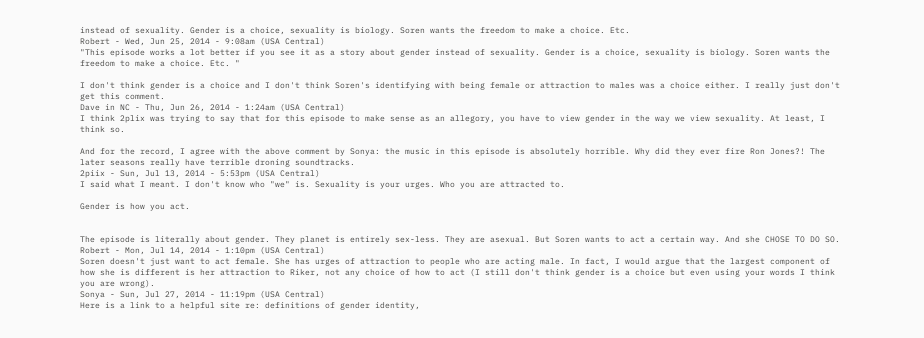instead of sexuality. Gender is a choice, sexuality is biology. Soren wants the freedom to make a choice. Etc.
Robert - Wed, Jun 25, 2014 - 9:08am (USA Central)
"This episode works a lot better if you see it as a story about gender instead of sexuality. Gender is a choice, sexuality is biology. Soren wants the freedom to make a choice. Etc. "

I don't think gender is a choice and I don't think Soren's identifying with being female or attraction to males was a choice either. I really just don't get this comment.
Dave in NC - Thu, Jun 26, 2014 - 1:24am (USA Central)
I think 2plix was trying to say that for this episode to make sense as an allegory, you have to view gender in the way we view sexuality. At least, I think so.

And for the record, I agree with the above comment by Sonya: the music in this episode is absolutely horrible. Why did they ever fire Ron Jones?! The later seasons really have terrible droning soundtracks.
2piix - Sun, Jul 13, 2014 - 5:53pm (USA Central)
I said what I meant. I don't know who "we" is. Sexuality is your urges. Who you are attracted to.

Gender is how you act.


The episode is literally about gender. They planet is entirely sex-less. They are asexual. But Soren wants to act a certain way. And she CHOSE TO DO SO.
Robert - Mon, Jul 14, 2014 - 1:10pm (USA Central)
Soren doesn't just want to act female. She has urges of attraction to people who are acting male. In fact, I would argue that the largest component of how she is different is her attraction to Riker, not any choice of how to act (I still don't think gender is a choice but even using your words I think you are wrong).
Sonya - Sun, Jul 27, 2014 - 11:19pm (USA Central)
Here is a link to a helpful site re: definitions of gender identity,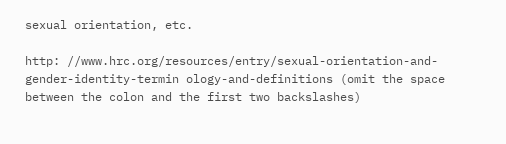sexual orientation, etc.

http: //www.hrc.org/resources/entry/sexual-orientation-and-gender-identity-termin ology-and-definitions (omit the space between the colon and the first two backslashes)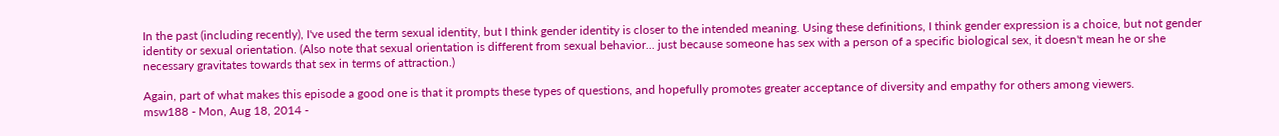In the past (including recently), I've used the term sexual identity, but I think gender identity is closer to the intended meaning. Using these definitions, I think gender expression is a choice, but not gender identity or sexual orientation. (Also note that sexual orientation is different from sexual behavior... just because someone has sex with a person of a specific biological sex, it doesn't mean he or she necessary gravitates towards that sex in terms of attraction.)

Again, part of what makes this episode a good one is that it prompts these types of questions, and hopefully promotes greater acceptance of diversity and empathy for others among viewers.
msw188 - Mon, Aug 18, 2014 -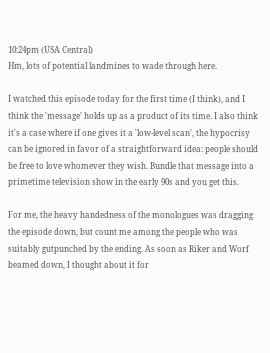10:24pm (USA Central)
Hm, lots of potential landmines to wade through here.

I watched this episode today for the first time (I think), and I think the 'message' holds up as a product of its time. I also think it's a case where if one gives it a 'low-level scan', the hypocrisy can be ignored in favor of a straightforward idea: people should be free to love whomever they wish. Bundle that message into a primetime television show in the early 90s and you get this.

For me, the heavy handedness of the monologues was dragging the episode down, but count me among the people who was suitably gutpunched by the ending. As soon as Riker and Worf beamed down, I thought about it for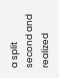a split second and realized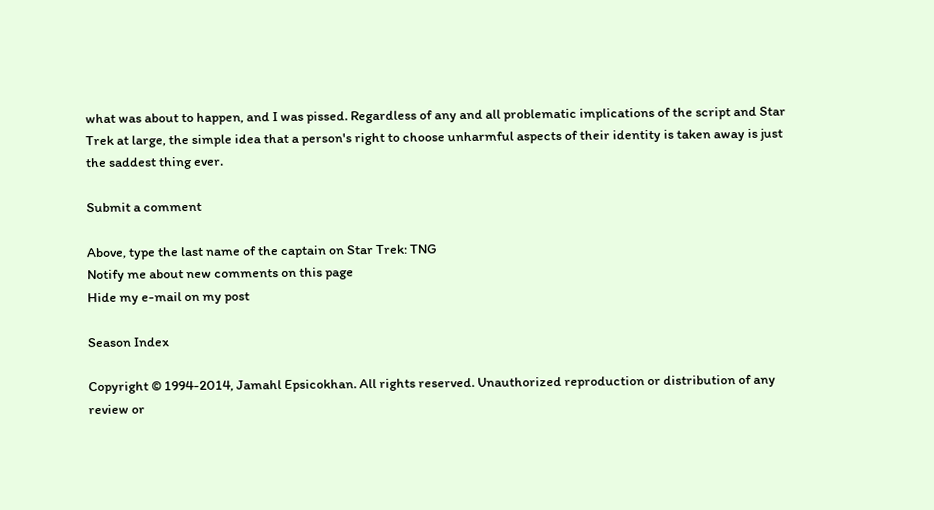what was about to happen, and I was pissed. Regardless of any and all problematic implications of the script and Star Trek at large, the simple idea that a person's right to choose unharmful aspects of their identity is taken away is just the saddest thing ever.

Submit a comment

Above, type the last name of the captain on Star Trek: TNG
Notify me about new comments on this page
Hide my e-mail on my post

Season Index

Copyright © 1994-2014, Jamahl Epsicokhan. All rights reserved. Unauthorized reproduction or distribution of any review or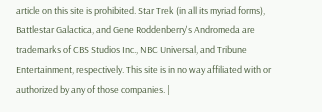article on this site is prohibited. Star Trek (in all its myriad forms), Battlestar Galactica, and Gene Roddenberry's Andromeda are trademarks of CBS Studios Inc., NBC Universal, and Tribune Entertainment, respectively. This site is in no way affiliated with or authorized by any of those companies. |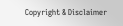Copyright & Disclaimer